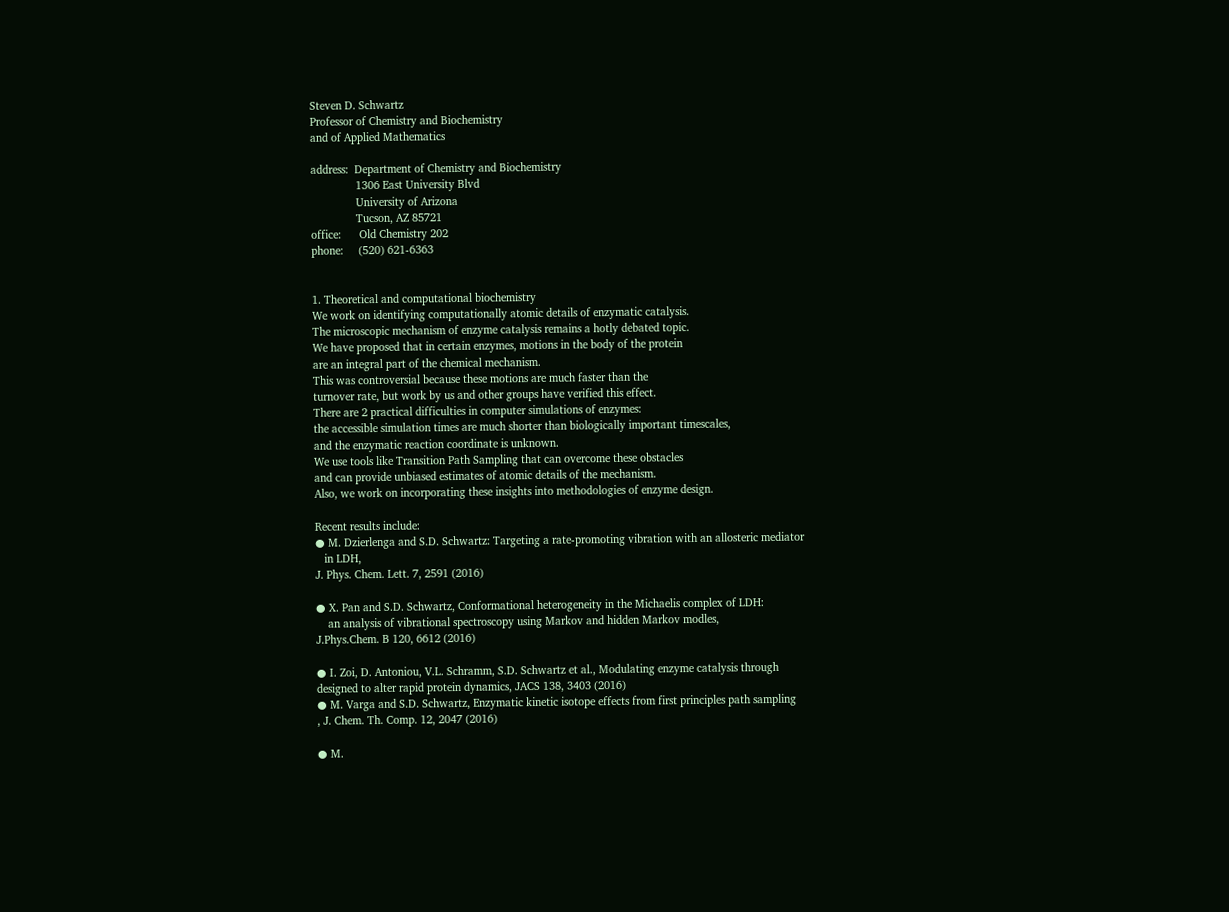Steven D. Schwartz
Professor of Chemistry and Biochemistry
and of Applied Mathematics

address:  Department of Chemistry and Biochemistry
               1306 East University Blvd
               University of Arizona
               Tucson, AZ 85721
office:      Old Chemistry 202
phone:     (520) 621-6363


1. Theoretical and computational biochemistry
We work on identifying computationally atomic details of enzymatic catalysis.
The microscopic mechanism of enzyme catalysis remains a hotly debated topic.
We have proposed that in certain enzymes, motions in the body of the protein
are an integral part of the chemical mechanism.
This was controversial because these motions are much faster than the
turnover rate, but work by us and other groups have verified this effect.
There are 2 practical difficulties in computer simulations of enzymes:
the accessible simulation times are much shorter than biologically important timescales,
and the enzymatic reaction coordinate is unknown.
We use tools like Transition Path Sampling that can overcome these obstacles
and can provide unbiased estimates of atomic details of the mechanism.
Also, we work on incorporating these insights into methodologies of enzyme design.

Recent results include:
● M. Dzierlenga and S.D. Schwartz: Targeting a rate-promoting vibration with an allosteric mediator
   in LDH,
J. Phys. Chem. Lett. 7, 2591 (2016)

● X. Pan and S.D. Schwartz, Conformational heterogeneity in the Michaelis complex of LDH:
    an analysis of vibrational spectroscopy using Markov and hidden Markov modles,
J.Phys.Chem. B 120, 6612 (2016)

● I. Zoi, D. Antoniou, V.L. Schramm, S.D. Schwartz et al., Modulating enzyme catalysis through
designed to alter rapid protein dynamics, JACS 138, 3403 (2016)
● M. Varga and S.D. Schwartz, Enzymatic kinetic isotope effects from first principles path sampling
, J. Chem. Th. Comp. 12, 2047 (2016)

● M.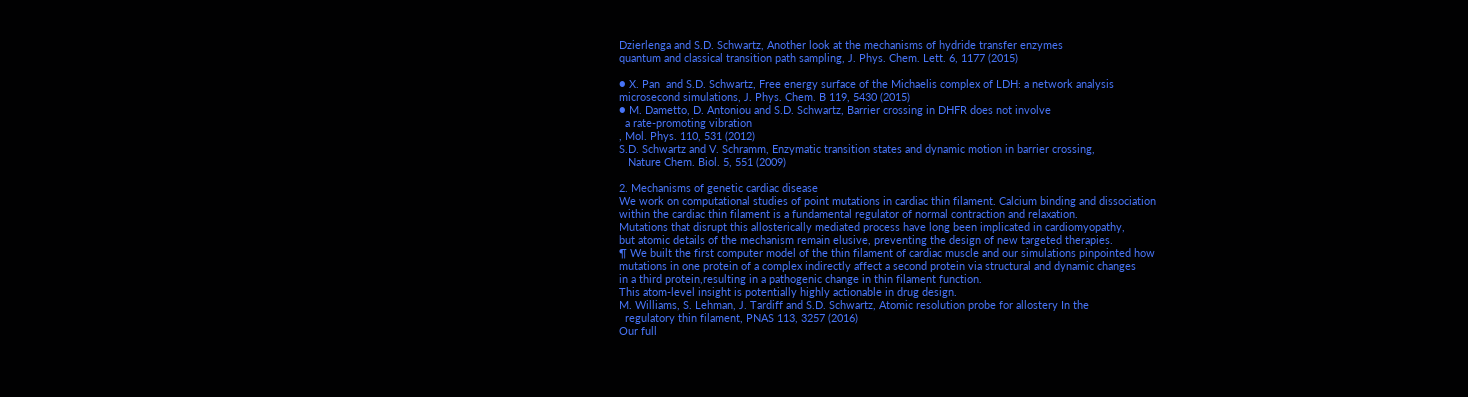Dzierlenga and S.D. Schwartz, Another look at the mechanisms of hydride transfer enzymes
quantum and classical transition path sampling, J. Phys. Chem. Lett. 6, 1177 (2015)

● X. Pan  and S.D. Schwartz, Free energy surface of the Michaelis complex of LDH: a network analysis
microsecond simulations, J. Phys. Chem. B 119, 5430 (2015)
● M. Dametto, D. Antoniou and S.D. Schwartz, Barrier crossing in DHFR does not involve
  a rate-promoting vibration
, Mol. Phys. 110, 531 (2012)
S.D. Schwartz and V. Schramm, Enzymatic transition states and dynamic motion in barrier crossing,
   Nature Chem. Biol. 5, 551 (2009)

2. Mechanisms of genetic cardiac disease
We work on computational studies of point mutations in cardiac thin filament. Calcium binding and dissociation
within the cardiac thin filament is a fundamental regulator of normal contraction and relaxation.
Mutations that disrupt this allosterically mediated process have long been implicated in cardiomyopathy,
but atomic details of the mechanism remain elusive, preventing the design of new targeted therapies.
¶ We built the first computer model of the thin filament of cardiac muscle and our simulations pinpointed how
mutations in one protein of a complex indirectly affect a second protein via structural and dynamic changes
in a third protein,resulting in a pathogenic change in thin filament function.
This atom-level insight is potentially highly actionable in drug design.
M. Williams, S. Lehman, J. Tardiff and S.D. Schwartz, Atomic resolution probe for allostery In the
  regulatory thin filament, PNAS 113, 3257 (2016)
Our full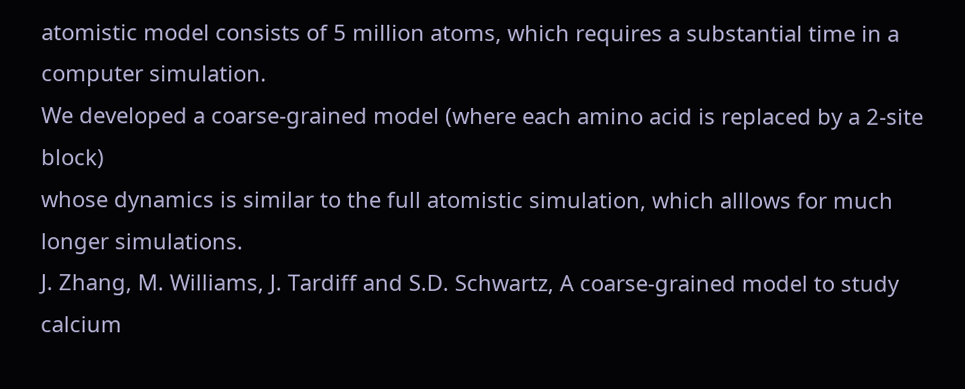atomistic model consists of 5 million atoms, which requires a substantial time in a computer simulation.
We developed a coarse-grained model (where each amino acid is replaced by a 2-site block)
whose dynamics is similar to the full atomistic simulation, which alllows for much longer simulations.
J. Zhang, M. Williams, J. Tardiff and S.D. Schwartz, A coarse-grained model to study calcium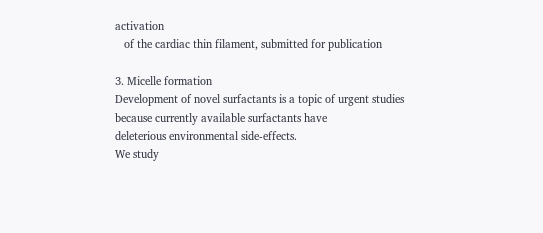activation
   of the cardiac thin filament, submitted for publication

3. Micelle formation
Development of novel surfactants is a topic of urgent studies because currently available surfactants have
deleterious environmental side-effects.
We study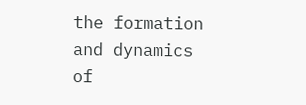the formation and dynamics of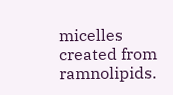micelles created from ramnolipids.